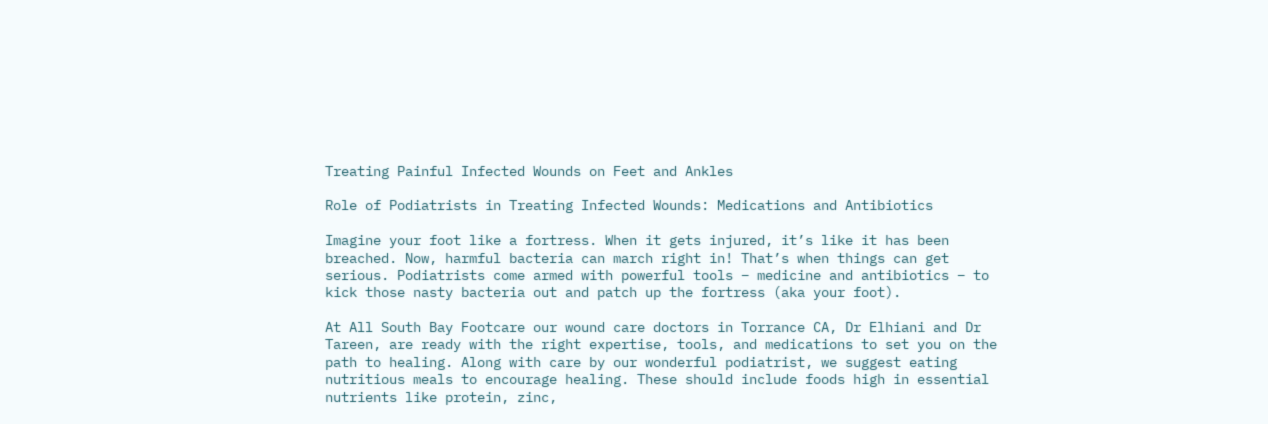Treating Painful Infected Wounds on Feet and Ankles

Role of Podiatrists in Treating Infected Wounds: Medications and Antibiotics

Imagine your foot like a fortress. When it gets injured, it’s like it has been breached. Now, harmful bacteria can march right in! That’s when things can get serious. Podiatrists come armed with powerful tools – medicine and antibiotics – to kick those nasty bacteria out and patch up the fortress (aka your foot).

At All South Bay Footcare our wound care doctors in Torrance CA, Dr Elhiani and Dr Tareen, are ready with the right expertise, tools, and medications to set you on the path to healing. Along with care by our wonderful podiatrist, we suggest eating nutritious meals to encourage healing. These should include foods high in essential nutrients like protein, zinc,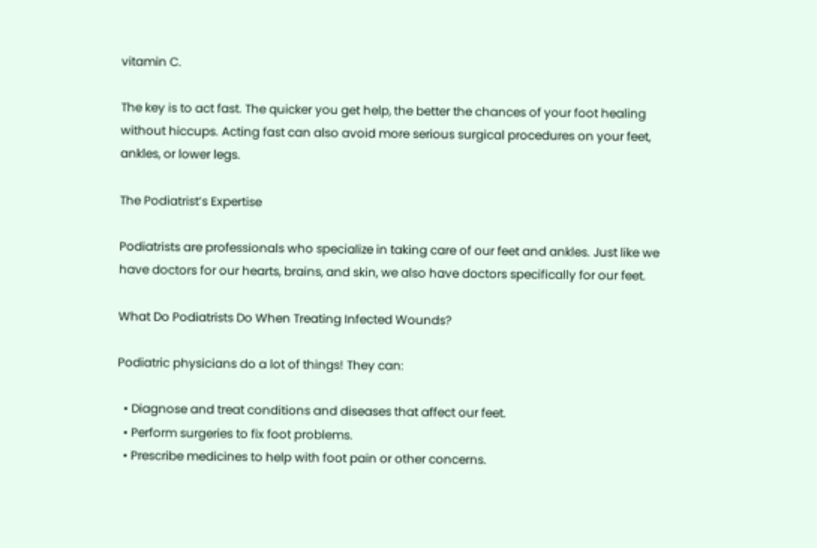vitamin C.

The key is to act fast. The quicker you get help, the better the chances of your foot healing without hiccups. Acting fast can also avoid more serious surgical procedures on your feet, ankles, or lower legs.

The Podiatrist’s Expertise

Podiatrists are professionals who specialize in taking care of our feet and ankles. Just like we have doctors for our hearts, brains, and skin, we also have doctors specifically for our feet.

What Do Podiatrists Do When Treating Infected Wounds?

Podiatric physicians do a lot of things! They can:

  • Diagnose and treat conditions and diseases that affect our feet.
  • Perform surgeries to fix foot problems.
  • Prescribe medicines to help with foot pain or other concerns.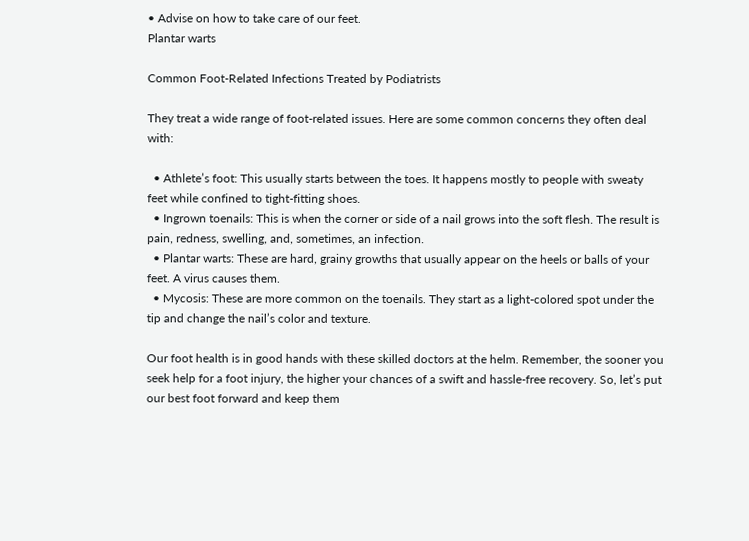• Advise on how to take care of our feet.
Plantar warts

Common Foot-Related Infections Treated by Podiatrists

They treat a wide range of foot-related issues. Here are some common concerns they often deal with:

  • Athlete’s foot: This usually starts between the toes. It happens mostly to people with sweaty feet while confined to tight-fitting shoes.
  • Ingrown toenails: This is when the corner or side of a nail grows into the soft flesh. The result is pain, redness, swelling, and, sometimes, an infection.
  • Plantar warts: These are hard, grainy growths that usually appear on the heels or balls of your feet. A virus causes them.
  • Mycosis: These are more common on the toenails. They start as a light-colored spot under the tip and change the nail’s color and texture.

Our foot health is in good hands with these skilled doctors at the helm. Remember, the sooner you seek help for a foot injury, the higher your chances of a swift and hassle-free recovery. So, let’s put our best foot forward and keep them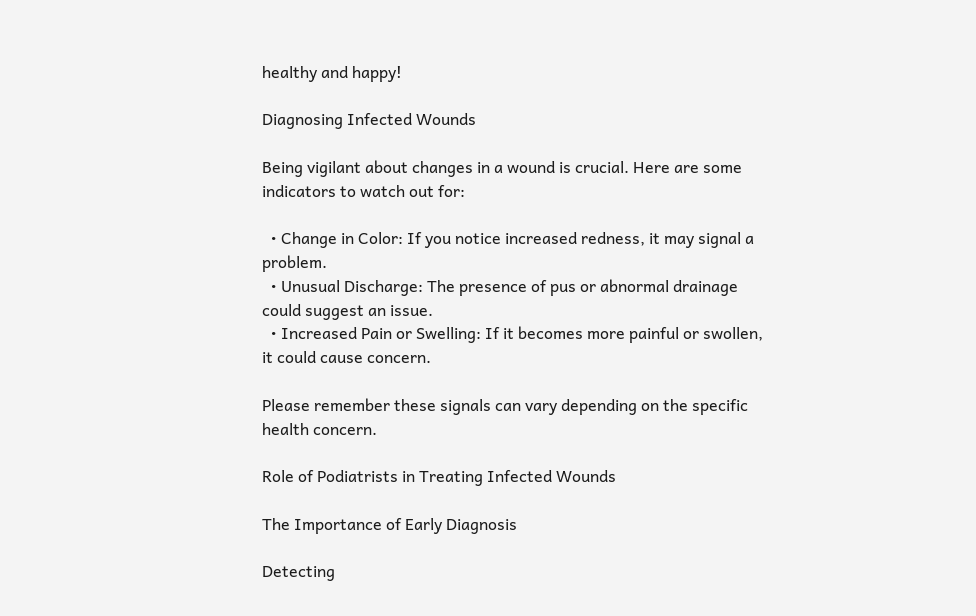healthy and happy!

Diagnosing Infected Wounds

Being vigilant about changes in a wound is crucial. Here are some indicators to watch out for:

  • Change in Color: If you notice increased redness, it may signal a problem.
  • Unusual Discharge: The presence of pus or abnormal drainage could suggest an issue.
  • Increased Pain or Swelling: If it becomes more painful or swollen, it could cause concern.

Please remember these signals can vary depending on the specific health concern.

Role of Podiatrists in Treating Infected Wounds

The Importance of Early Diagnosis

Detecting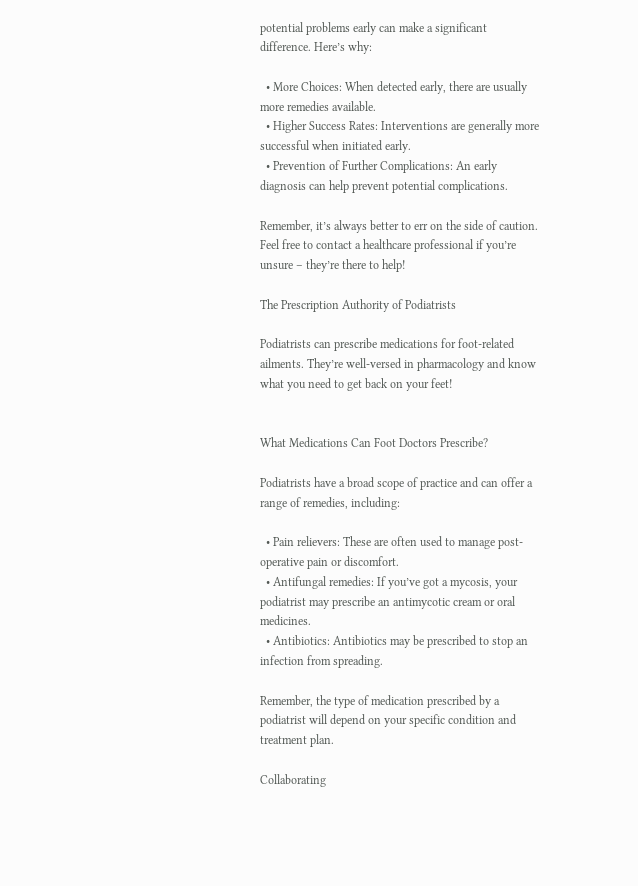potential problems early can make a significant difference. Here’s why:

  • More Choices: When detected early, there are usually more remedies available.
  • Higher Success Rates: Interventions are generally more successful when initiated early.
  • Prevention of Further Complications: An early diagnosis can help prevent potential complications.

Remember, it’s always better to err on the side of caution. Feel free to contact a healthcare professional if you’re unsure – they’re there to help!

The Prescription Authority of Podiatrists

Podiatrists can prescribe medications for foot-related ailments. They’re well-versed in pharmacology and know what you need to get back on your feet!


What Medications Can Foot Doctors Prescribe?

Podiatrists have a broad scope of practice and can offer a range of remedies, including:

  • Pain relievers: These are often used to manage post-operative pain or discomfort.
  • Antifungal remedies: If you’ve got a mycosis, your podiatrist may prescribe an antimycotic cream or oral medicines.
  • Antibiotics: Antibiotics may be prescribed to stop an infection from spreading.

Remember, the type of medication prescribed by a podiatrist will depend on your specific condition and treatment plan.

Collaborating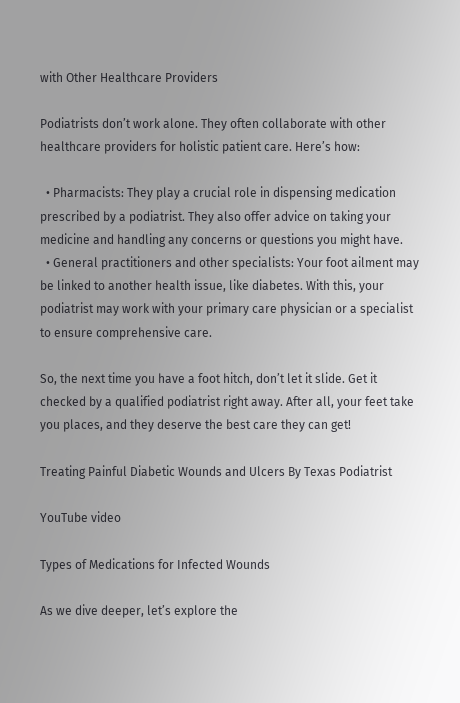with Other Healthcare Providers

Podiatrists don’t work alone. They often collaborate with other healthcare providers for holistic patient care. Here’s how:

  • Pharmacists: They play a crucial role in dispensing medication prescribed by a podiatrist. They also offer advice on taking your medicine and handling any concerns or questions you might have.
  • General practitioners and other specialists: Your foot ailment may be linked to another health issue, like diabetes. With this, your podiatrist may work with your primary care physician or a specialist to ensure comprehensive care.

So, the next time you have a foot hitch, don’t let it slide. Get it checked by a qualified podiatrist right away. After all, your feet take you places, and they deserve the best care they can get!

Treating Painful Diabetic Wounds and Ulcers By Texas Podiatrist

YouTube video

Types of Medications for Infected Wounds

As we dive deeper, let’s explore the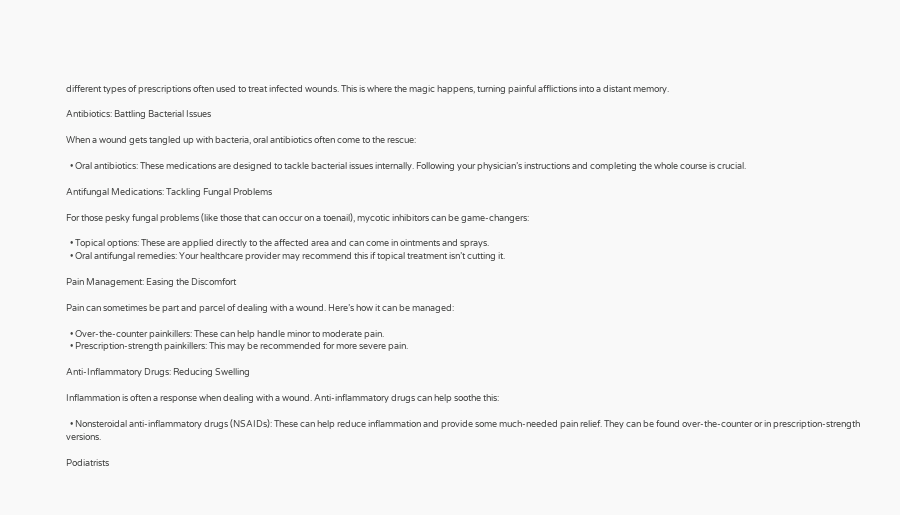different types of prescriptions often used to treat infected wounds. This is where the magic happens, turning painful afflictions into a distant memory.

Antibiotics: Battling Bacterial Issues

When a wound gets tangled up with bacteria, oral antibiotics often come to the rescue:

  • Oral antibiotics: These medications are designed to tackle bacterial issues internally. Following your physician’s instructions and completing the whole course is crucial.

Antifungal Medications: Tackling Fungal Problems

For those pesky fungal problems (like those that can occur on a toenail), mycotic inhibitors can be game-changers:

  • Topical options: These are applied directly to the affected area and can come in ointments and sprays.
  • Oral antifungal remedies: Your healthcare provider may recommend this if topical treatment isn’t cutting it.

Pain Management: Easing the Discomfort

Pain can sometimes be part and parcel of dealing with a wound. Here’s how it can be managed:

  • Over-the-counter painkillers: These can help handle minor to moderate pain.
  • Prescription-strength painkillers: This may be recommended for more severe pain.

Anti-Inflammatory Drugs: Reducing Swelling

Inflammation is often a response when dealing with a wound. Anti-inflammatory drugs can help soothe this:

  • Nonsteroidal anti-inflammatory drugs (NSAIDs): These can help reduce inflammation and provide some much-needed pain relief. They can be found over-the-counter or in prescription-strength versions.

Podiatrists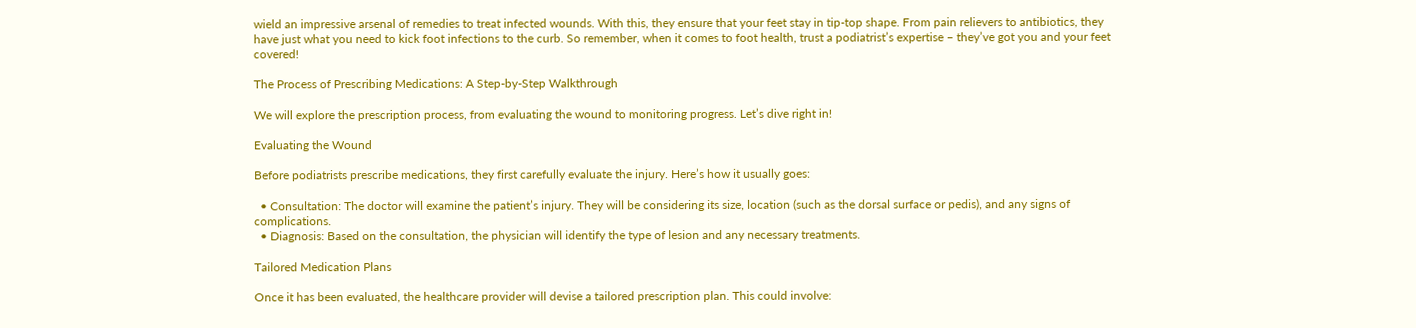wield an impressive arsenal of remedies to treat infected wounds. With this, they ensure that your feet stay in tip-top shape. From pain relievers to antibiotics, they have just what you need to kick foot infections to the curb. So remember, when it comes to foot health, trust a podiatrist’s expertise – they’ve got you and your feet covered!

The Process of Prescribing Medications: A Step-by-Step Walkthrough

We will explore the prescription process, from evaluating the wound to monitoring progress. Let’s dive right in!

Evaluating the Wound

Before podiatrists prescribe medications, they first carefully evaluate the injury. Here’s how it usually goes:

  • Consultation: The doctor will examine the patient’s injury. They will be considering its size, location (such as the dorsal surface or pedis), and any signs of complications.
  • Diagnosis: Based on the consultation, the physician will identify the type of lesion and any necessary treatments.

Tailored Medication Plans

Once it has been evaluated, the healthcare provider will devise a tailored prescription plan. This could involve: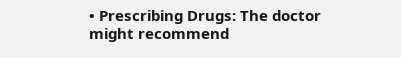• Prescribing Drugs: The doctor might recommend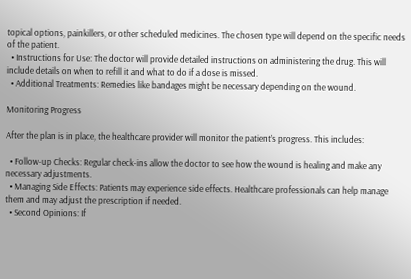topical options, painkillers, or other scheduled medicines. The chosen type will depend on the specific needs of the patient.
  • Instructions for Use: The doctor will provide detailed instructions on administering the drug. This will include details on when to refill it and what to do if a dose is missed.
  • Additional Treatments: Remedies like bandages might be necessary depending on the wound.

Monitoring Progress

After the plan is in place, the healthcare provider will monitor the patient’s progress. This includes:

  • Follow-up Checks: Regular check-ins allow the doctor to see how the wound is healing and make any necessary adjustments.
  • Managing Side Effects: Patients may experience side effects. Healthcare professionals can help manage them and may adjust the prescription if needed.
  • Second Opinions: If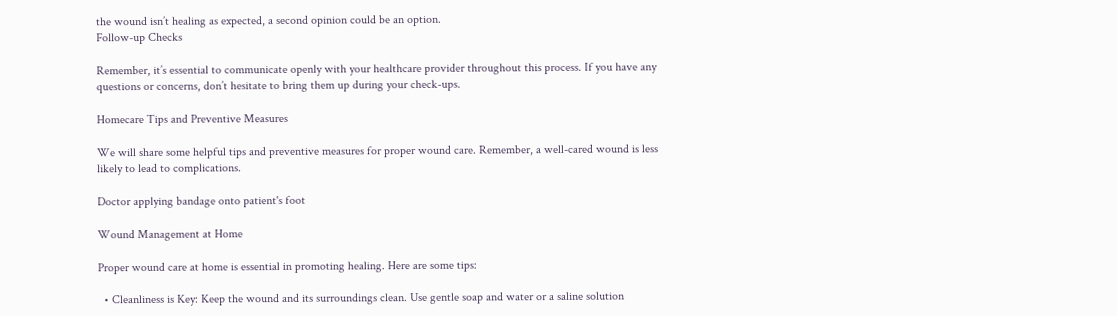the wound isn’t healing as expected, a second opinion could be an option.
Follow-up Checks

Remember, it’s essential to communicate openly with your healthcare provider throughout this process. If you have any questions or concerns, don’t hesitate to bring them up during your check-ups.

Homecare Tips and Preventive Measures

We will share some helpful tips and preventive measures for proper wound care. Remember, a well-cared wound is less likely to lead to complications.

Doctor applying bandage onto patient's foot

Wound Management at Home

Proper wound care at home is essential in promoting healing. Here are some tips:

  • Cleanliness is Key: Keep the wound and its surroundings clean. Use gentle soap and water or a saline solution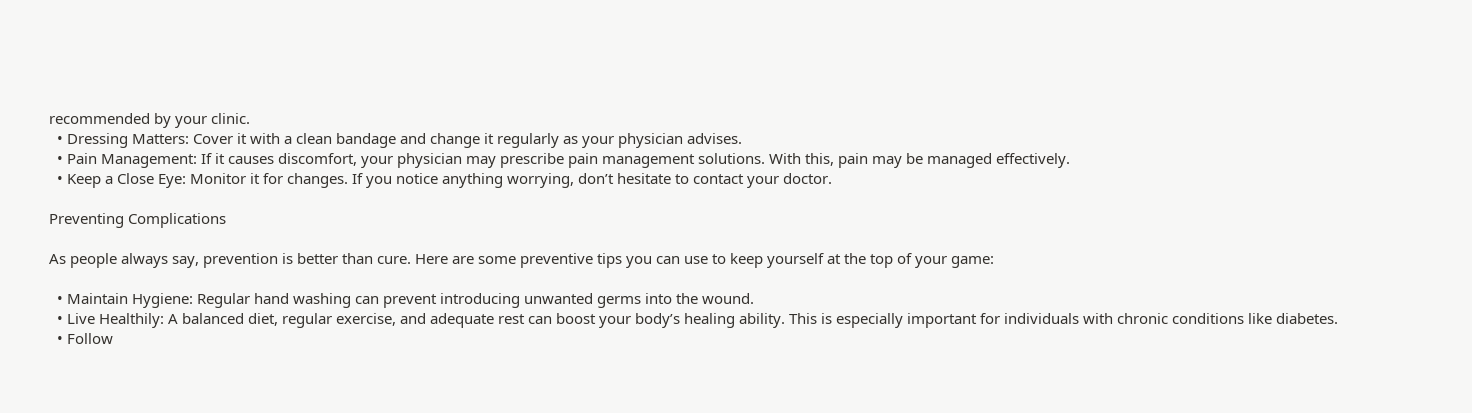recommended by your clinic.
  • Dressing Matters: Cover it with a clean bandage and change it regularly as your physician advises.
  • Pain Management: If it causes discomfort, your physician may prescribe pain management solutions. With this, pain may be managed effectively.
  • Keep a Close Eye: Monitor it for changes. If you notice anything worrying, don’t hesitate to contact your doctor.

Preventing Complications

As people always say, prevention is better than cure. Here are some preventive tips you can use to keep yourself at the top of your game:

  • Maintain Hygiene: Regular hand washing can prevent introducing unwanted germs into the wound.
  • Live Healthily: A balanced diet, regular exercise, and adequate rest can boost your body’s healing ability. This is especially important for individuals with chronic conditions like diabetes.
  • Follow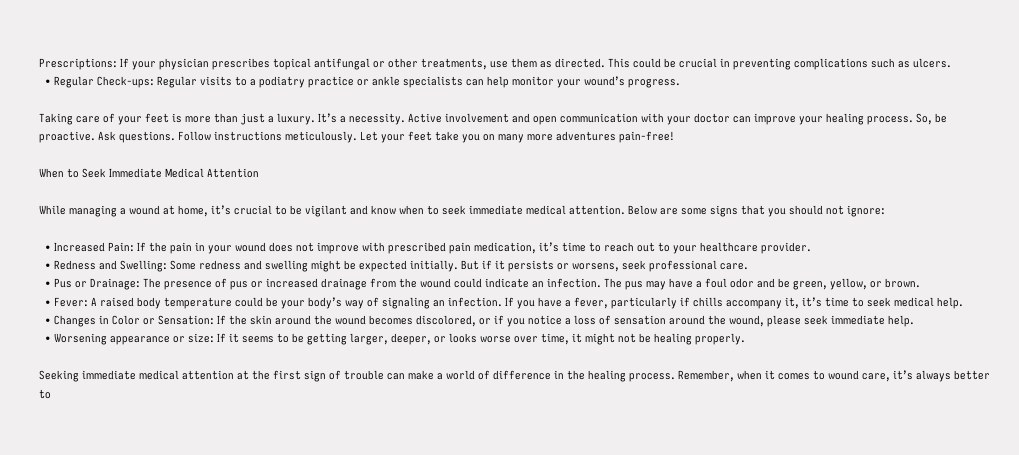Prescriptions: If your physician prescribes topical antifungal or other treatments, use them as directed. This could be crucial in preventing complications such as ulcers.
  • Regular Check-ups: Regular visits to a podiatry practice or ankle specialists can help monitor your wound’s progress.

Taking care of your feet is more than just a luxury. It’s a necessity. Active involvement and open communication with your doctor can improve your healing process. So, be proactive. Ask questions. Follow instructions meticulously. Let your feet take you on many more adventures pain-free!

When to Seek Immediate Medical Attention

While managing a wound at home, it’s crucial to be vigilant and know when to seek immediate medical attention. Below are some signs that you should not ignore:

  • Increased Pain: If the pain in your wound does not improve with prescribed pain medication, it’s time to reach out to your healthcare provider.
  • Redness and Swelling: Some redness and swelling might be expected initially. But if it persists or worsens, seek professional care.
  • Pus or Drainage: The presence of pus or increased drainage from the wound could indicate an infection. The pus may have a foul odor and be green, yellow, or brown.
  • Fever: A raised body temperature could be your body’s way of signaling an infection. If you have a fever, particularly if chills accompany it, it’s time to seek medical help.
  • Changes in Color or Sensation: If the skin around the wound becomes discolored, or if you notice a loss of sensation around the wound, please seek immediate help.
  • Worsening appearance or size: If it seems to be getting larger, deeper, or looks worse over time, it might not be healing properly.

Seeking immediate medical attention at the first sign of trouble can make a world of difference in the healing process. Remember, when it comes to wound care, it’s always better to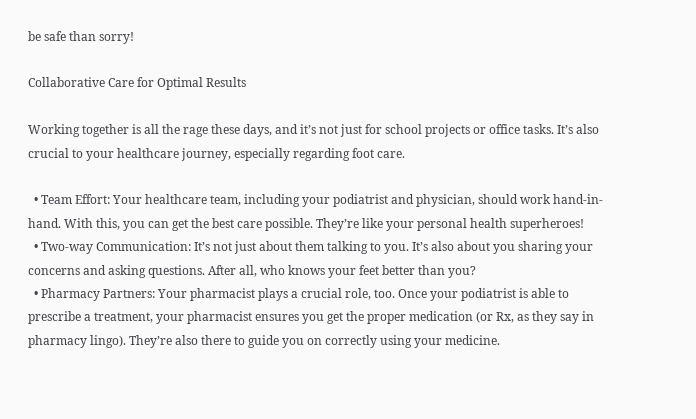be safe than sorry!

Collaborative Care for Optimal Results

Working together is all the rage these days, and it’s not just for school projects or office tasks. It’s also crucial to your healthcare journey, especially regarding foot care.

  • Team Effort: Your healthcare team, including your podiatrist and physician, should work hand-in-hand. With this, you can get the best care possible. They’re like your personal health superheroes!
  • Two-way Communication: It’s not just about them talking to you. It’s also about you sharing your concerns and asking questions. After all, who knows your feet better than you?
  • Pharmacy Partners: Your pharmacist plays a crucial role, too. Once your podiatrist is able to prescribe a treatment, your pharmacist ensures you get the proper medication (or Rx, as they say in pharmacy lingo). They’re also there to guide you on correctly using your medicine.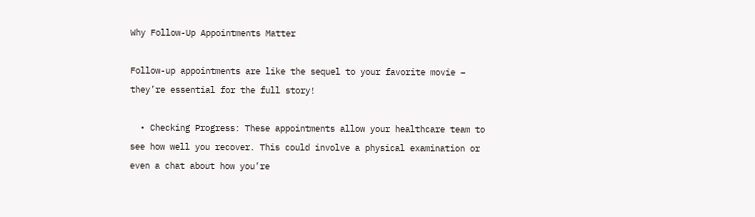Why Follow-Up Appointments Matter

Follow-up appointments are like the sequel to your favorite movie – they’re essential for the full story!

  • Checking Progress: These appointments allow your healthcare team to see how well you recover. This could involve a physical examination or even a chat about how you’re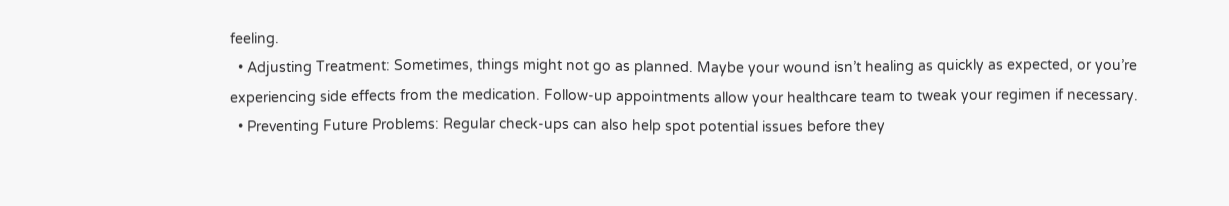feeling.
  • Adjusting Treatment: Sometimes, things might not go as planned. Maybe your wound isn’t healing as quickly as expected, or you’re experiencing side effects from the medication. Follow-up appointments allow your healthcare team to tweak your regimen if necessary.
  • Preventing Future Problems: Regular check-ups can also help spot potential issues before they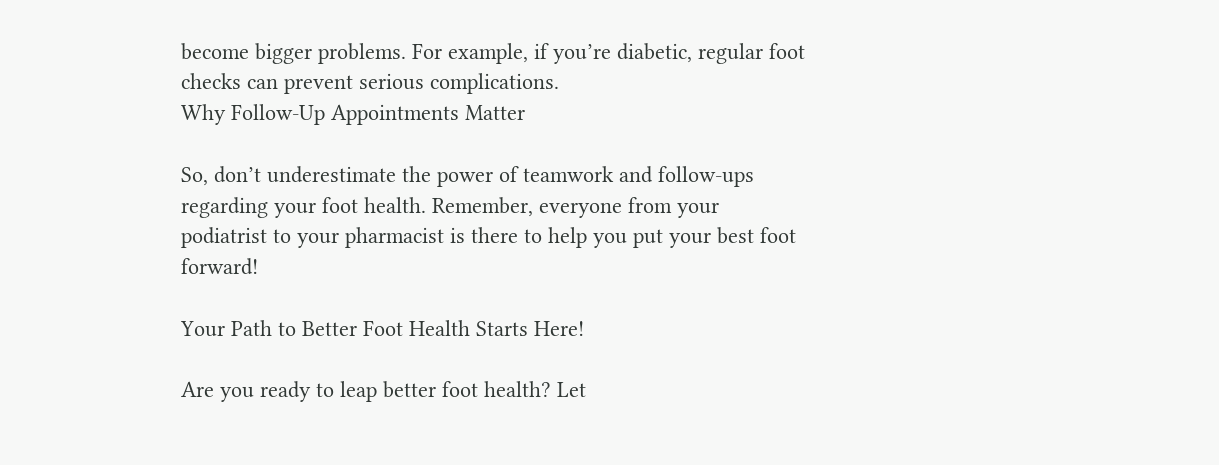become bigger problems. For example, if you’re diabetic, regular foot checks can prevent serious complications.
Why Follow-Up Appointments Matter

So, don’t underestimate the power of teamwork and follow-ups regarding your foot health. Remember, everyone from your podiatrist to your pharmacist is there to help you put your best foot forward!

Your Path to Better Foot Health Starts Here!

Are you ready to leap better foot health? Let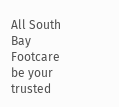All South Bay Footcare be your trusted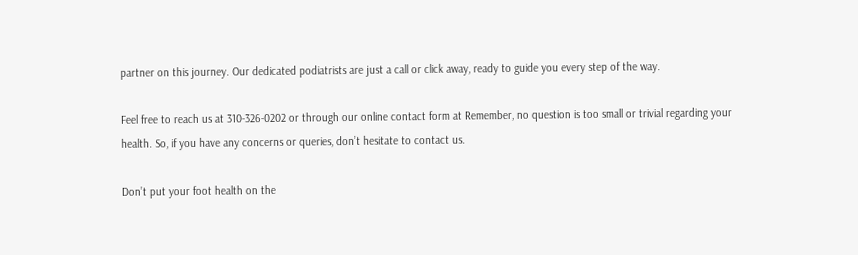partner on this journey. Our dedicated podiatrists are just a call or click away, ready to guide you every step of the way.

Feel free to reach us at 310-326-0202 or through our online contact form at Remember, no question is too small or trivial regarding your health. So, if you have any concerns or queries, don’t hesitate to contact us.

Don’t put your foot health on the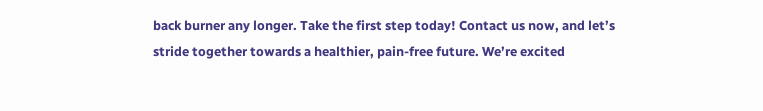back burner any longer. Take the first step today! Contact us now, and let’s stride together towards a healthier, pain-free future. We’re excited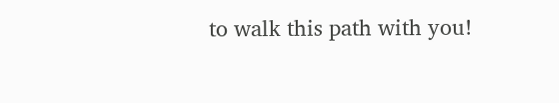to walk this path with you!